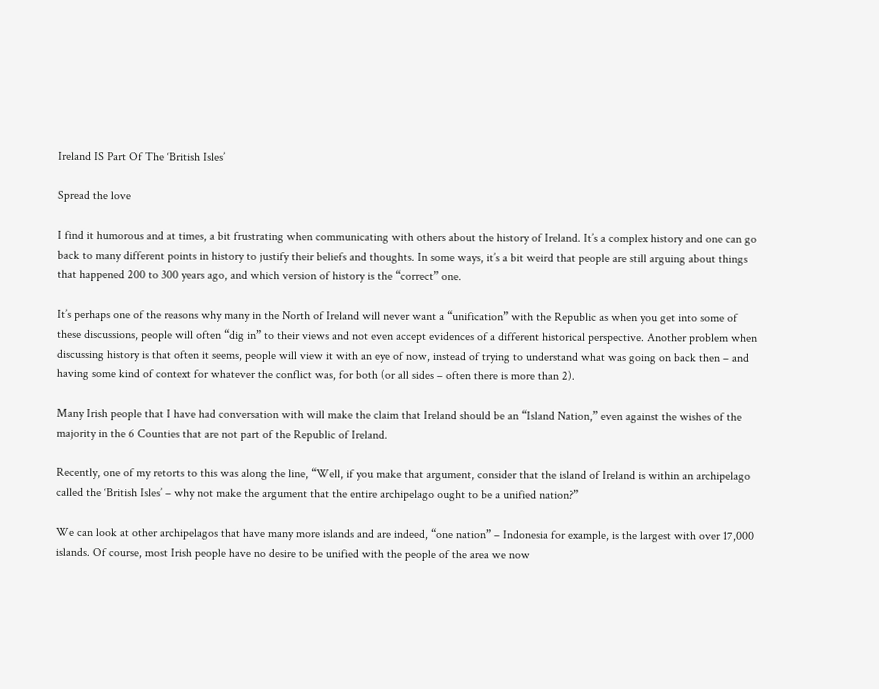Ireland IS Part Of The ‘British Isles’

Spread the love

I find it humorous and at times, a bit frustrating when communicating with others about the history of Ireland. It’s a complex history and one can go back to many different points in history to justify their beliefs and thoughts. In some ways, it’s a bit weird that people are still arguing about things that happened 200 to 300 years ago, and which version of history is the “correct” one.

It’s perhaps one of the reasons why many in the North of Ireland will never want a “unification” with the Republic as when you get into some of these discussions, people will often “dig in” to their views and not even accept evidences of a different historical perspective. Another problem when discussing history is that often it seems, people will view it with an eye of now, instead of trying to understand what was going on back then – and having some kind of context for whatever the conflict was, for both (or all sides – often there is more than 2).

Many Irish people that I have had conversation with will make the claim that Ireland should be an “Island Nation,” even against the wishes of the majority in the 6 Counties that are not part of the Republic of Ireland.

Recently, one of my retorts to this was along the line, “Well, if you make that argument, consider that the island of Ireland is within an archipelago called the ‘British Isles’ – why not make the argument that the entire archipelago ought to be a unified nation?”

We can look at other archipelagos that have many more islands and are indeed, “one nation” – Indonesia for example, is the largest with over 17,000 islands. Of course, most Irish people have no desire to be unified with the people of the area we now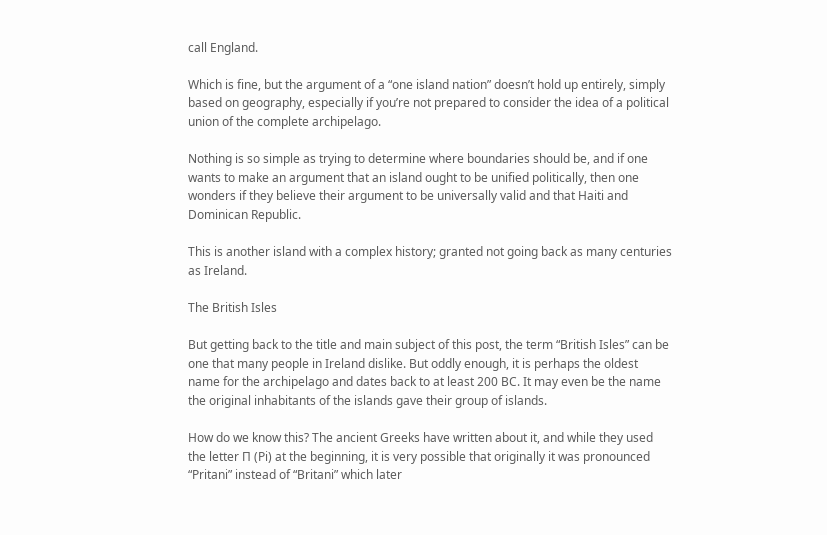call England.

Which is fine, but the argument of a “one island nation” doesn’t hold up entirely, simply based on geography, especially if you’re not prepared to consider the idea of a political union of the complete archipelago.

Nothing is so simple as trying to determine where boundaries should be, and if one wants to make an argument that an island ought to be unified politically, then one wonders if they believe their argument to be universally valid and that Haiti and Dominican Republic.

This is another island with a complex history; granted not going back as many centuries as Ireland.

The British Isles

But getting back to the title and main subject of this post, the term “British Isles” can be one that many people in Ireland dislike. But oddly enough, it is perhaps the oldest name for the archipelago and dates back to at least 200 BC. It may even be the name the original inhabitants of the islands gave their group of islands.

How do we know this? The ancient Greeks have written about it, and while they used the letter Π (Pi) at the beginning, it is very possible that originally it was pronounced “Pritani” instead of “Britani” which later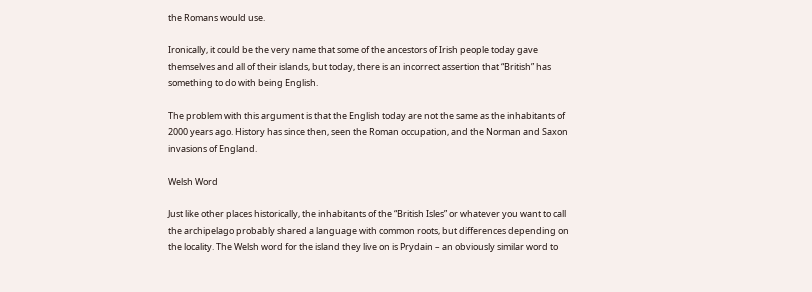the Romans would use.

Ironically, it could be the very name that some of the ancestors of Irish people today gave themselves and all of their islands, but today, there is an incorrect assertion that “British” has something to do with being English.

The problem with this argument is that the English today are not the same as the inhabitants of 2000 years ago. History has since then, seen the Roman occupation, and the Norman and Saxon invasions of England.

Welsh Word

Just like other places historically, the inhabitants of the “British Isles” or whatever you want to call the archipelago probably shared a language with common roots, but differences depending on the locality. The Welsh word for the island they live on is Prydain – an obviously similar word to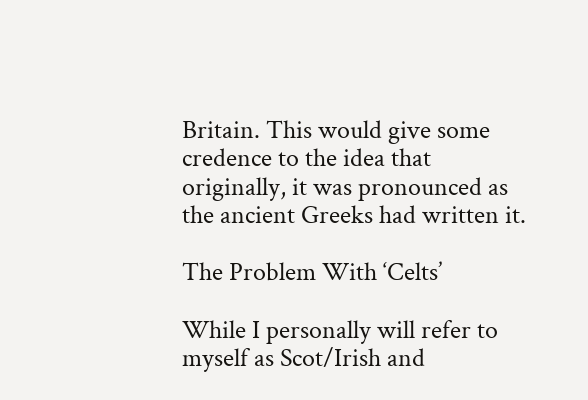Britain. This would give some credence to the idea that originally, it was pronounced as the ancient Greeks had written it.

The Problem With ‘Celts’

While I personally will refer to myself as Scot/Irish and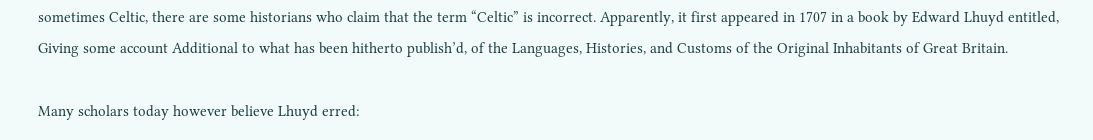sometimes Celtic, there are some historians who claim that the term “Celtic” is incorrect. Apparently, it first appeared in 1707 in a book by Edward Lhuyd entitled, Giving some account Additional to what has been hitherto publish’d, of the Languages, Histories, and Customs of the Original Inhabitants of Great Britain.

Many scholars today however believe Lhuyd erred: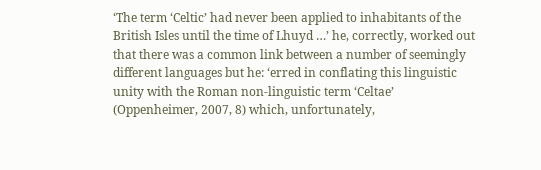‘The term ‘Celtic’ had never been applied to inhabitants of the British Isles until the time of Lhuyd …’ he, correctly, worked out that there was a common link between a number of seemingly different languages but he: ‘erred in conflating this linguistic unity with the Roman non-linguistic term ‘Celtae’ (Oppenheimer, 2007, 8) which, unfortunately,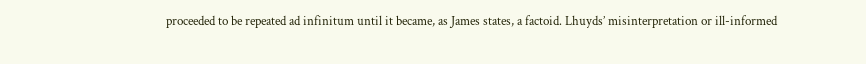proceeded to be repeated ad infinitum until it became, as James states, a factoid. Lhuyds’ misinterpretation or ill-informed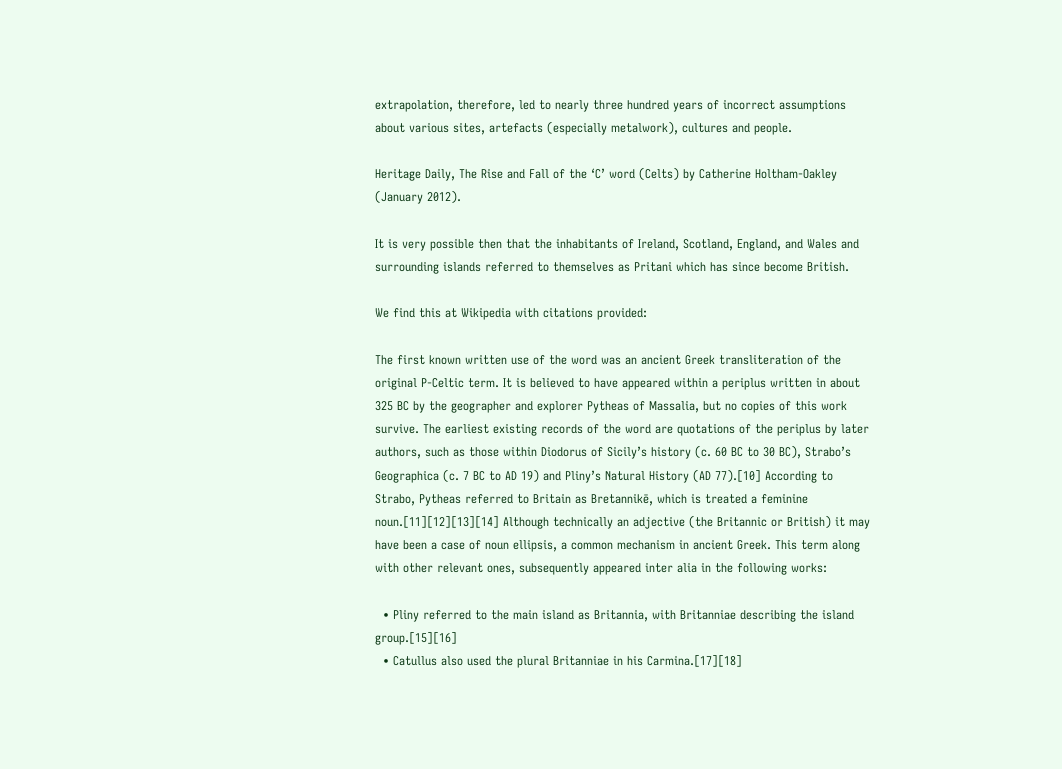extrapolation, therefore, led to nearly three hundred years of incorrect assumptions about various sites, artefacts (especially metalwork), cultures and people.

Heritage Daily, The Rise and Fall of the ‘C’ word (Celts) by Catherine Holtham-Oakley (January 2012).

It is very possible then that the inhabitants of Ireland, Scotland, England, and Wales and surrounding islands referred to themselves as Pritani which has since become British.

We find this at Wikipedia with citations provided:

The first known written use of the word was an ancient Greek transliteration of the original P-Celtic term. It is believed to have appeared within a periplus written in about 325 BC by the geographer and explorer Pytheas of Massalia, but no copies of this work survive. The earliest existing records of the word are quotations of the periplus by later authors, such as those within Diodorus of Sicily’s history (c. 60 BC to 30 BC), Strabo’s Geographica (c. 7 BC to AD 19) and Pliny’s Natural History (AD 77).[10] According to Strabo, Pytheas referred to Britain as Bretannikē, which is treated a feminine noun.[11][12][13][14] Although technically an adjective (the Britannic or British) it may have been a case of noun ellipsis, a common mechanism in ancient Greek. This term along with other relevant ones, subsequently appeared inter alia in the following works:

  • Pliny referred to the main island as Britannia, with Britanniae describing the island group.[15][16]
  • Catullus also used the plural Britanniae in his Carmina.[17][18]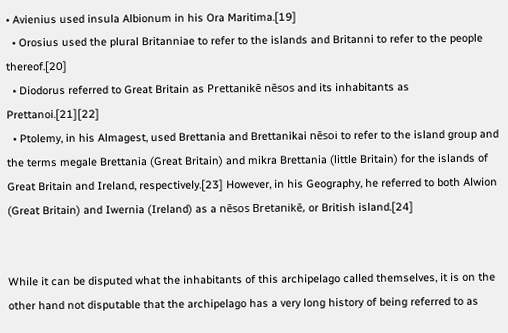• Avienius used insula Albionum in his Ora Maritima.[19]
  • Orosius used the plural Britanniae to refer to the islands and Britanni to refer to the people thereof.[20]
  • Diodorus referred to Great Britain as Prettanikē nēsos and its inhabitants as Prettanoi.[21][22]
  • Ptolemy, in his Almagest, used Brettania and Brettanikai nēsoi to refer to the island group and the terms megale Brettania (Great Britain) and mikra Brettania (little Britain) for the islands of Great Britain and Ireland, respectively.[23] However, in his Geography, he referred to both Alwion (Great Britain) and Iwernia (Ireland) as a nēsos Bretanikē, or British island.[24]


While it can be disputed what the inhabitants of this archipelago called themselves, it is on the other hand not disputable that the archipelago has a very long history of being referred to as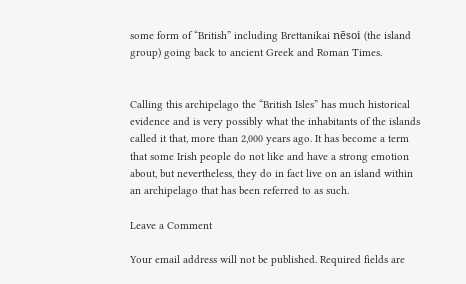some form of “British” including Brettanikai nēsoi (the island group) going back to ancient Greek and Roman Times.


Calling this archipelago the “British Isles” has much historical evidence and is very possibly what the inhabitants of the islands called it that, more than 2,000 years ago. It has become a term that some Irish people do not like and have a strong emotion about, but nevertheless, they do in fact live on an island within an archipelago that has been referred to as such.

Leave a Comment

Your email address will not be published. Required fields are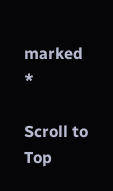marked *

Scroll to Top